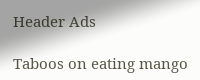Header Ads

Taboos on eating mango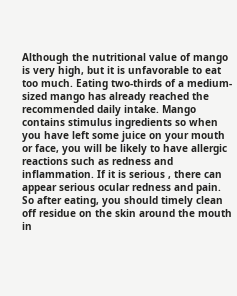Although the nutritional value of mango is very high, but it is unfavorable to eat too much. Eating two-thirds of a medium-sized mango has already reached the recommended daily intake. Mango contains stimulus ingredients so when you have left some juice on your mouth or face, you will be likely to have allergic reactions such as redness and inflammation. If it is serious , there can appear serious ocular redness and pain. So after eating, you should timely clean off residue on the skin around the mouth in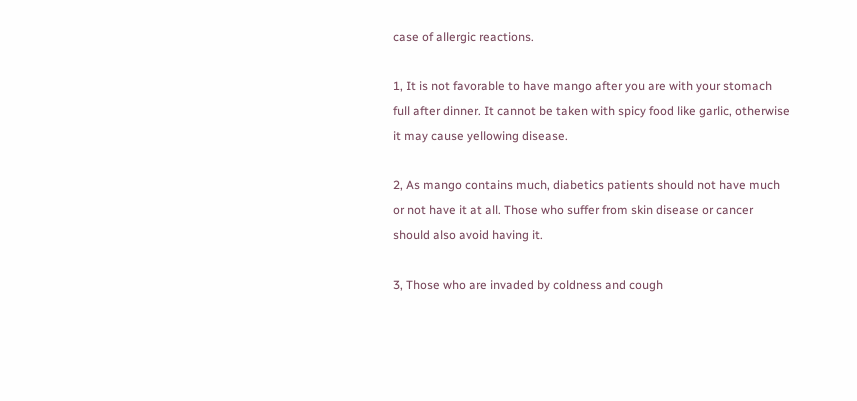case of allergic reactions.

1, It is not favorable to have mango after you are with your stomach full after dinner. It cannot be taken with spicy food like garlic, otherwise it may cause yellowing disease.

2, As mango contains much, diabetics patients should not have much or not have it at all. Those who suffer from skin disease or cancer should also avoid having it.

3, Those who are invaded by coldness and cough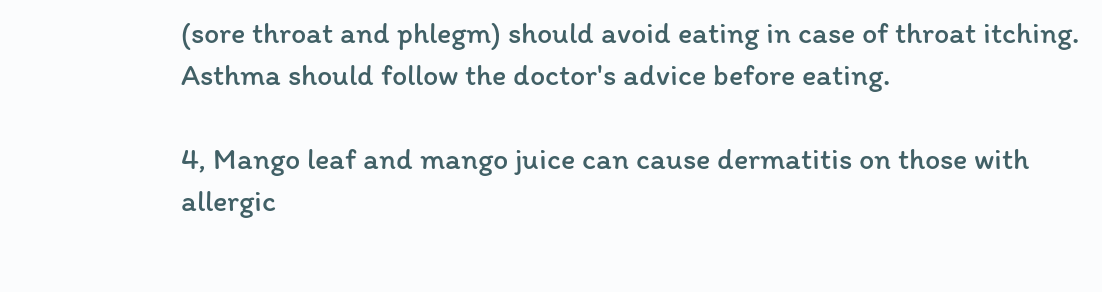(sore throat and phlegm) should avoid eating in case of throat itching. Asthma should follow the doctor's advice before eating.

4, Mango leaf and mango juice can cause dermatitis on those with allergic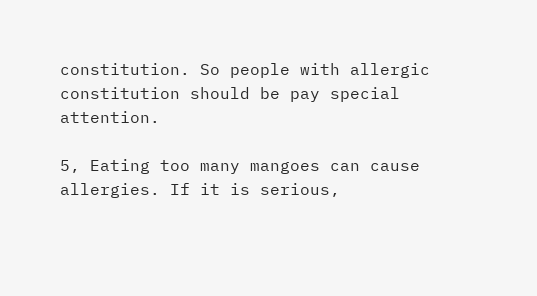constitution. So people with allergic constitution should be pay special attention.

5, Eating too many mangoes can cause allergies. If it is serious,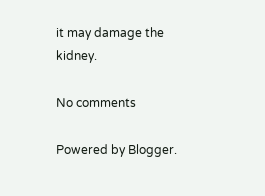it may damage the kidney.

No comments

Powered by Blogger.